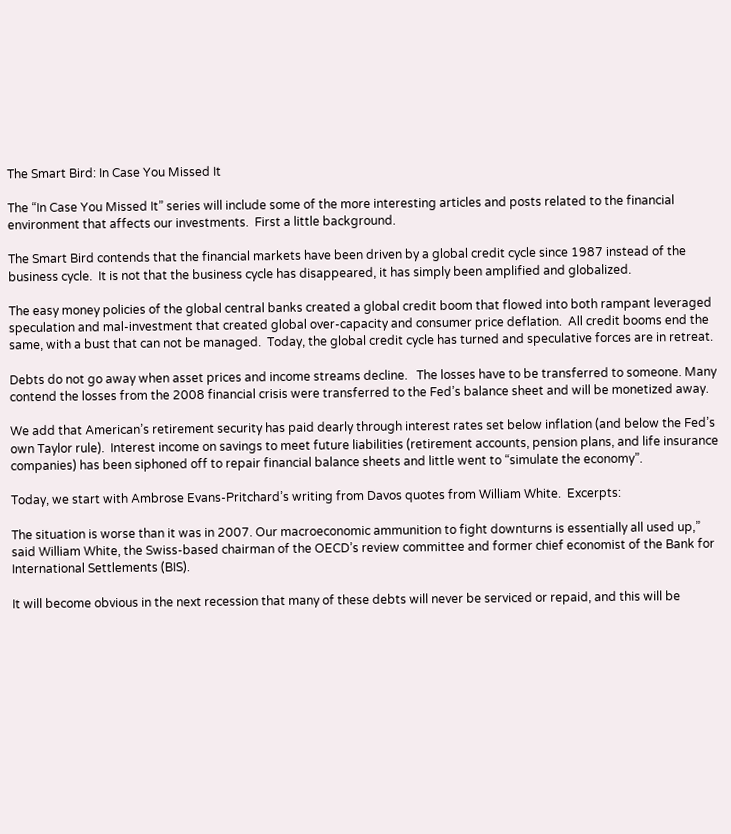The Smart Bird: In Case You Missed It

The “In Case You Missed It” series will include some of the more interesting articles and posts related to the financial environment that affects our investments.  First a little background.

The Smart Bird contends that the financial markets have been driven by a global credit cycle since 1987 instead of the business cycle.  It is not that the business cycle has disappeared, it has simply been amplified and globalized.

The easy money policies of the global central banks created a global credit boom that flowed into both rampant leveraged speculation and mal-investment that created global over-capacity and consumer price deflation.  All credit booms end the same, with a bust that can not be managed.  Today, the global credit cycle has turned and speculative forces are in retreat.

Debts do not go away when asset prices and income streams decline.   The losses have to be transferred to someone. Many contend the losses from the 2008 financial crisis were transferred to the Fed’s balance sheet and will be monetized away.

We add that American’s retirement security has paid dearly through interest rates set below inflation (and below the Fed’s own Taylor rule).  Interest income on savings to meet future liabilities (retirement accounts, pension plans, and life insurance companies) has been siphoned off to repair financial balance sheets and little went to “simulate the economy”.

Today, we start with Ambrose Evans-Pritchard’s writing from Davos quotes from William White.  Excerpts:

The situation is worse than it was in 2007. Our macroeconomic ammunition to fight downturns is essentially all used up,” said William White, the Swiss-based chairman of the OECD’s review committee and former chief economist of the Bank for International Settlements (BIS).

It will become obvious in the next recession that many of these debts will never be serviced or repaid, and this will be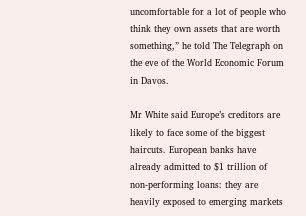uncomfortable for a lot of people who think they own assets that are worth something,” he told The Telegraph on the eve of the World Economic Forum in Davos.

Mr White said Europe’s creditors are likely to face some of the biggest haircuts. European banks have already admitted to $1 trillion of non-performing loans: they are heavily exposed to emerging markets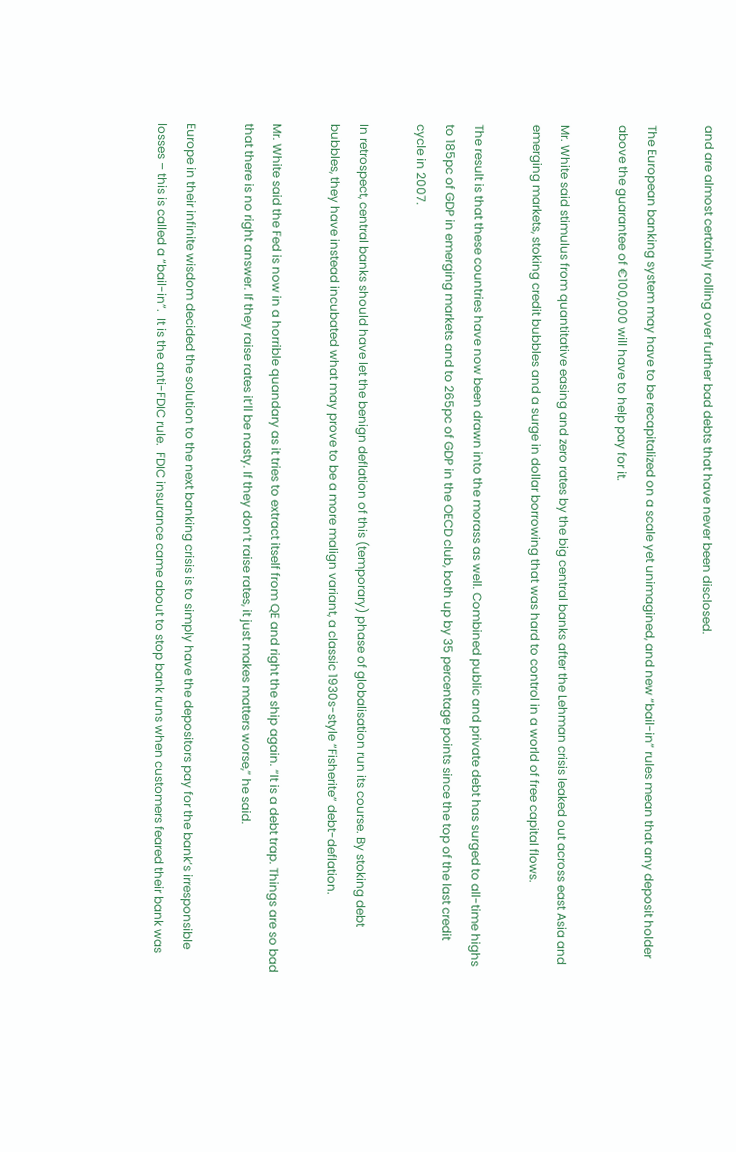and are almost certainly rolling over further bad debts that have never been disclosed.

The European banking system may have to be recapitalized on a scale yet unimagined, and new “bail-in” rules mean that any deposit holder above the guarantee of €100,000 will have to help pay for it.

Mr. White said stimulus from quantitative easing and zero rates by the big central banks after the Lehman crisis leaked out across east Asia and emerging markets, stoking credit bubbles and a surge in dollar borrowing that was hard to control in a world of free capital flows.

The result is that these countries have now been drawn into the morass as well. Combined public and private debt has surged to all-time highs to 185pc of GDP in emerging markets and to 265pc of GDP in the OECD club, both up by 35 percentage points since the top of the last credit cycle in 2007.

In retrospect, central banks should have let the benign deflation of this (temporary) phase of globalisation run its course. By stoking debt bubbles, they have instead incubated what may prove to be a more malign variant, a classic 1930s-style “Fisherite” debt-deflation.

Mr. White said the Fed is now in a horrible quandary as it tries to extract itself from QE and right the ship again. “It is a debt trap. Things are so bad that there is no right answer. If they raise rates it’ll be nasty. If they don’t raise rates, it just makes matters worse,” he said.

Europe in their infinite wisdom decided the solution to the next banking crisis is to simply have the depositors pay for the bank’s irresponsible losses – this is called a “bail-in”.  It is the anti-FDIC rule.  FDIC insurance came about to stop bank runs when customers feared their bank was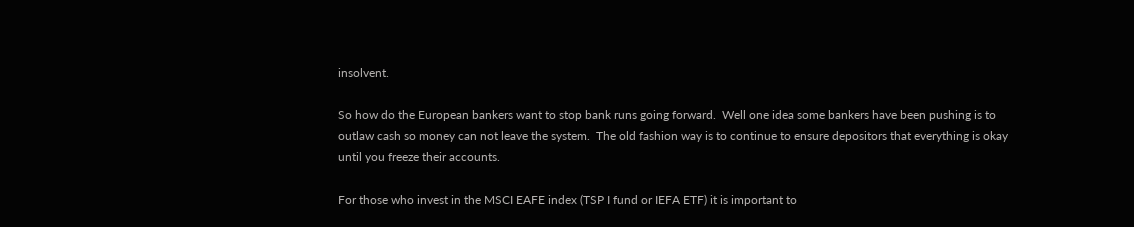insolvent.

So how do the European bankers want to stop bank runs going forward.  Well one idea some bankers have been pushing is to outlaw cash so money can not leave the system.  The old fashion way is to continue to ensure depositors that everything is okay until you freeze their accounts.

For those who invest in the MSCI EAFE index (TSP I fund or IEFA ETF) it is important to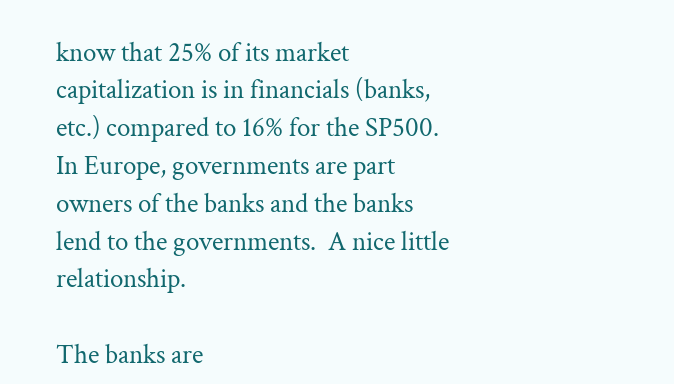know that 25% of its market capitalization is in financials (banks, etc.) compared to 16% for the SP500.  In Europe, governments are part owners of the banks and the banks lend to the governments.  A nice little relationship.

The banks are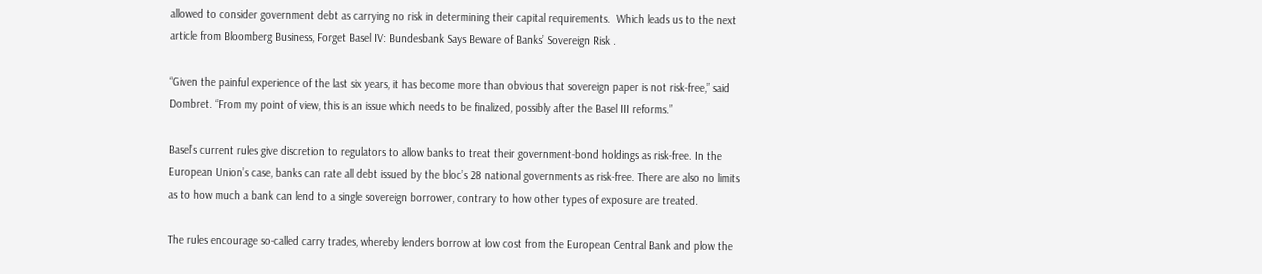allowed to consider government debt as carrying no risk in determining their capital requirements.  Which leads us to the next article from Bloomberg Business, Forget Basel IV: Bundesbank Says Beware of Banks’ Sovereign Risk .

“Given the painful experience of the last six years, it has become more than obvious that sovereign paper is not risk-free,” said Dombret. “From my point of view, this is an issue which needs to be finalized, possibly after the Basel III reforms.”

Basel’s current rules give discretion to regulators to allow banks to treat their government-bond holdings as risk-free. In the European Union’s case, banks can rate all debt issued by the bloc’s 28 national governments as risk-free. There are also no limits as to how much a bank can lend to a single sovereign borrower, contrary to how other types of exposure are treated.

The rules encourage so-called carry trades, whereby lenders borrow at low cost from the European Central Bank and plow the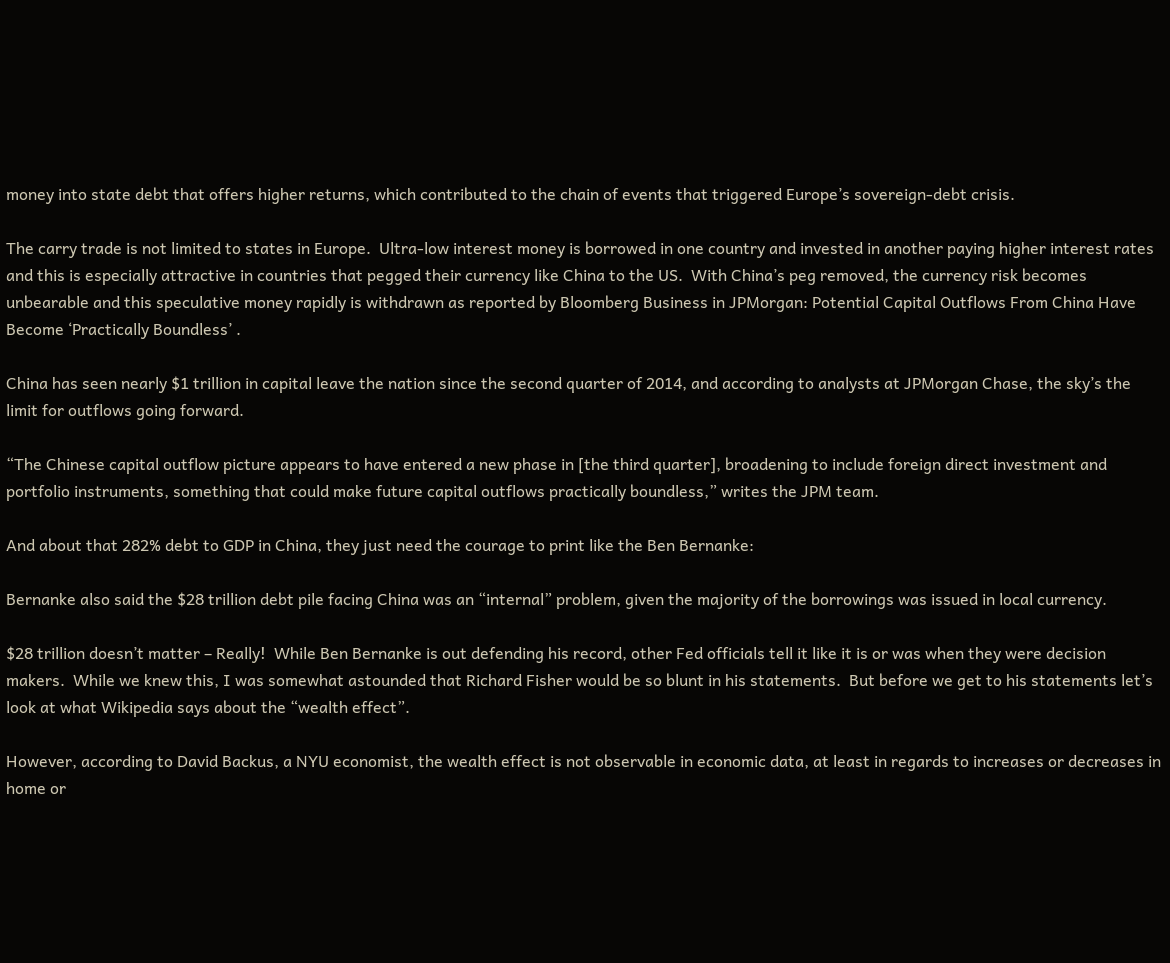money into state debt that offers higher returns, which contributed to the chain of events that triggered Europe’s sovereign-debt crisis.

The carry trade is not limited to states in Europe.  Ultra-low interest money is borrowed in one country and invested in another paying higher interest rates and this is especially attractive in countries that pegged their currency like China to the US.  With China’s peg removed, the currency risk becomes unbearable and this speculative money rapidly is withdrawn as reported by Bloomberg Business in JPMorgan: Potential Capital Outflows From China Have Become ‘Practically Boundless’ .

China has seen nearly $1 trillion in capital leave the nation since the second quarter of 2014, and according to analysts at JPMorgan Chase, the sky’s the limit for outflows going forward.

“The Chinese capital outflow picture appears to have entered a new phase in [the third quarter], broadening to include foreign direct investment and portfolio instruments, something that could make future capital outflows practically boundless,” writes the JPM team.

And about that 282% debt to GDP in China, they just need the courage to print like the Ben Bernanke:

Bernanke also said the $28 trillion debt pile facing China was an “internal” problem, given the majority of the borrowings was issued in local currency.

$28 trillion doesn’t matter – Really!  While Ben Bernanke is out defending his record, other Fed officials tell it like it is or was when they were decision makers.  While we knew this, I was somewhat astounded that Richard Fisher would be so blunt in his statements.  But before we get to his statements let’s look at what Wikipedia says about the “wealth effect”.

However, according to David Backus, a NYU economist, the wealth effect is not observable in economic data, at least in regards to increases or decreases in home or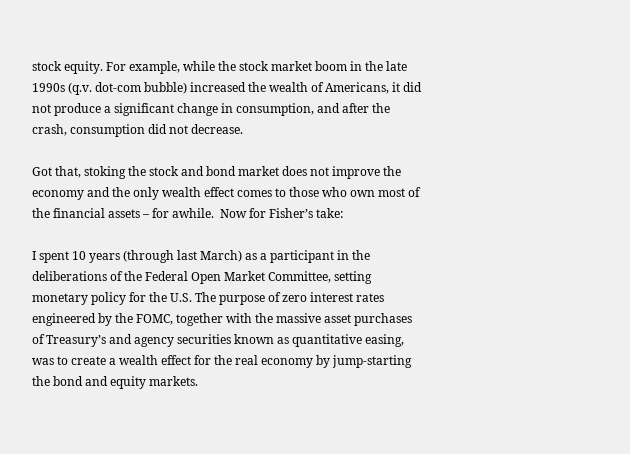stock equity. For example, while the stock market boom in the late 1990s (q.v. dot-com bubble) increased the wealth of Americans, it did not produce a significant change in consumption, and after the crash, consumption did not decrease.

Got that, stoking the stock and bond market does not improve the economy and the only wealth effect comes to those who own most of the financial assets – for awhile.  Now for Fisher’s take:

I spent 10 years (through last March) as a participant in the deliberations of the Federal Open Market Committee, setting monetary policy for the U.S. The purpose of zero interest rates engineered by the FOMC, together with the massive asset purchases of Treasury’s and agency securities known as quantitative easing, was to create a wealth effect for the real economy by jump-starting the bond and equity markets.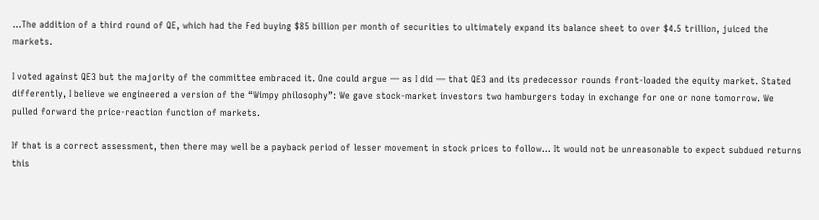…The addition of a third round of QE, which had the Fed buying $85 billion per month of securities to ultimately expand its balance sheet to over $4.5 trillion, juiced the markets.

I voted against QE3 but the majority of the committee embraced it. One could argue — as I did — that QE3 and its predecessor rounds front-loaded the equity market. Stated differently, I believe we engineered a version of the “Wimpy philosophy”: We gave stock-market investors two hamburgers today in exchange for one or none tomorrow. We pulled forward the price-reaction function of markets.

If that is a correct assessment, then there may well be a payback period of lesser movement in stock prices to follow… It would not be unreasonable to expect subdued returns this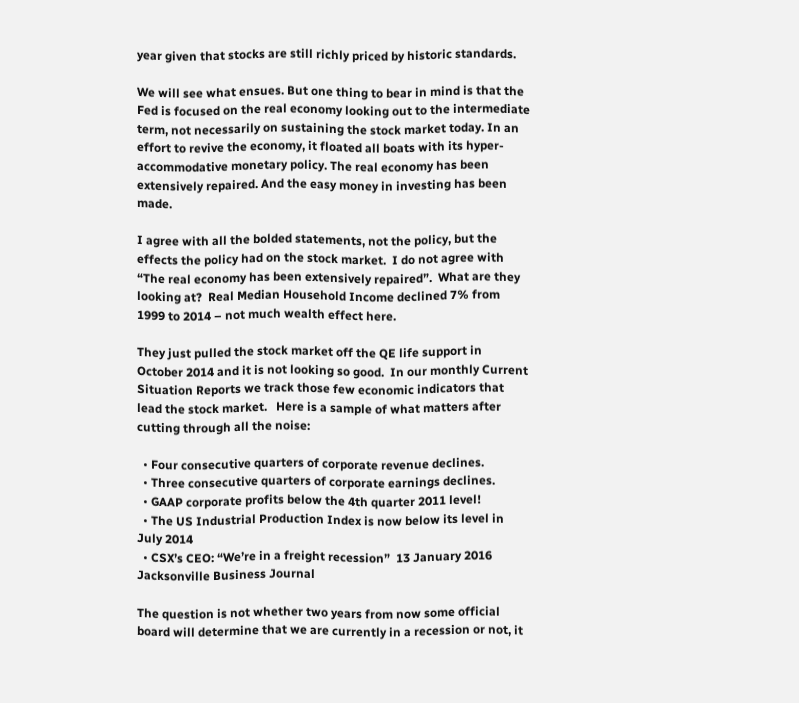year given that stocks are still richly priced by historic standards.

We will see what ensues. But one thing to bear in mind is that the Fed is focused on the real economy looking out to the intermediate term, not necessarily on sustaining the stock market today. In an effort to revive the economy, it floated all boats with its hyper-accommodative monetary policy. The real economy has been extensively repaired. And the easy money in investing has been made.

I agree with all the bolded statements, not the policy, but the effects the policy had on the stock market.  I do not agree with “The real economy has been extensively repaired”.  What are they looking at?  Real Median Household Income declined 7% from 1999 to 2014 – not much wealth effect here.

They just pulled the stock market off the QE life support in October 2014 and it is not looking so good.  In our monthly Current Situation Reports we track those few economic indicators that lead the stock market.   Here is a sample of what matters after cutting through all the noise:

  • Four consecutive quarters of corporate revenue declines.
  • Three consecutive quarters of corporate earnings declines.
  • GAAP corporate profits below the 4th quarter 2011 level!
  • The US Industrial Production Index is now below its level in July 2014
  • CSX’s CEO: “We’re in a freight recession”  13 January 2016 Jacksonville Business Journal

The question is not whether two years from now some official board will determine that we are currently in a recession or not, it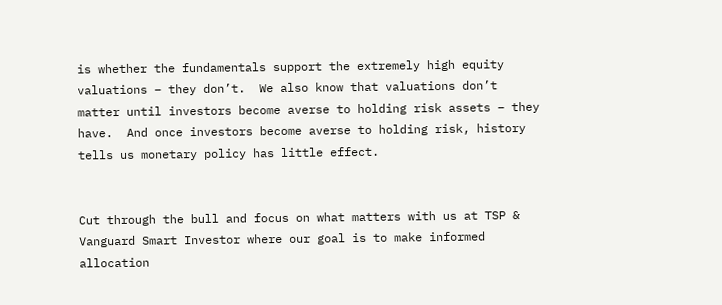is whether the fundamentals support the extremely high equity valuations – they don’t.  We also know that valuations don’t matter until investors become averse to holding risk assets – they have.  And once investors become averse to holding risk, history tells us monetary policy has little effect.


Cut through the bull and focus on what matters with us at TSP & Vanguard Smart Investor where our goal is to make informed allocation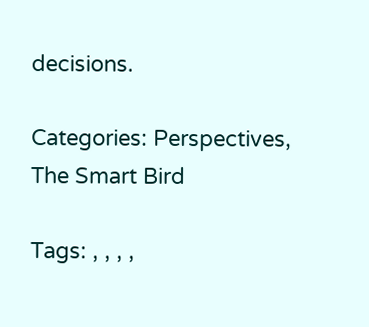decisions.

Categories: Perspectives, The Smart Bird

Tags: , , , ,